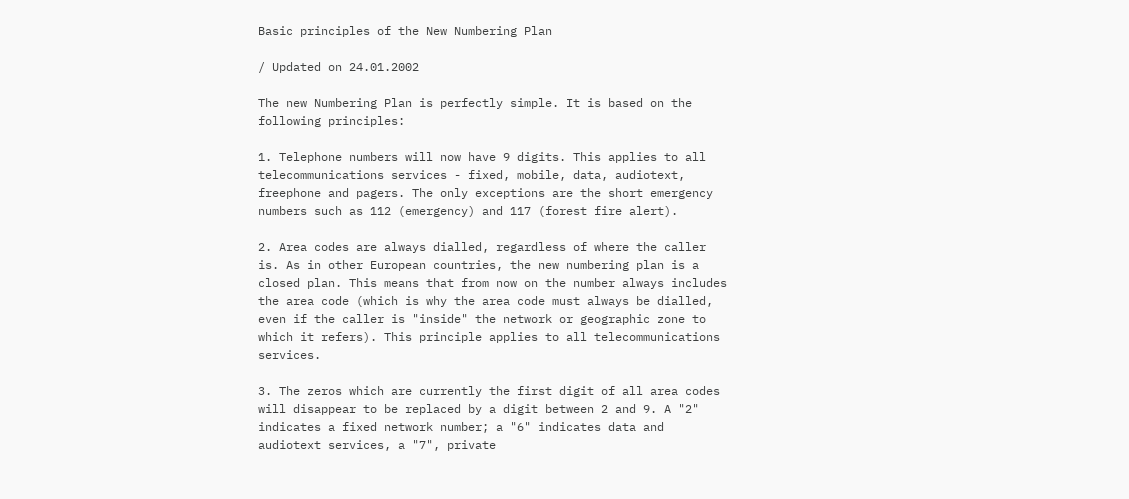Basic principles of the New Numbering Plan

/ Updated on 24.01.2002

The new Numbering Plan is perfectly simple. It is based on the following principles:

1. Telephone numbers will now have 9 digits. This applies to all telecommunications services - fixed, mobile, data, audiotext, freephone and pagers. The only exceptions are the short emergency numbers such as 112 (emergency) and 117 (forest fire alert).

2. Area codes are always dialled, regardless of where the caller is. As in other European countries, the new numbering plan is a closed plan. This means that from now on the number always includes the area code (which is why the area code must always be dialled, even if the caller is "inside" the network or geographic zone to which it refers). This principle applies to all telecommunications services.

3. The zeros which are currently the first digit of all area codes will disappear to be replaced by a digit between 2 and 9. A "2" indicates a fixed network number; a "6" indicates data and audiotext services, a "7", private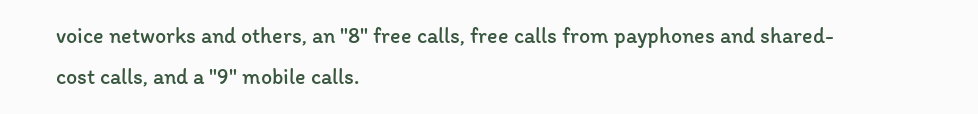voice networks and others, an "8" free calls, free calls from payphones and shared-cost calls, and a "9" mobile calls.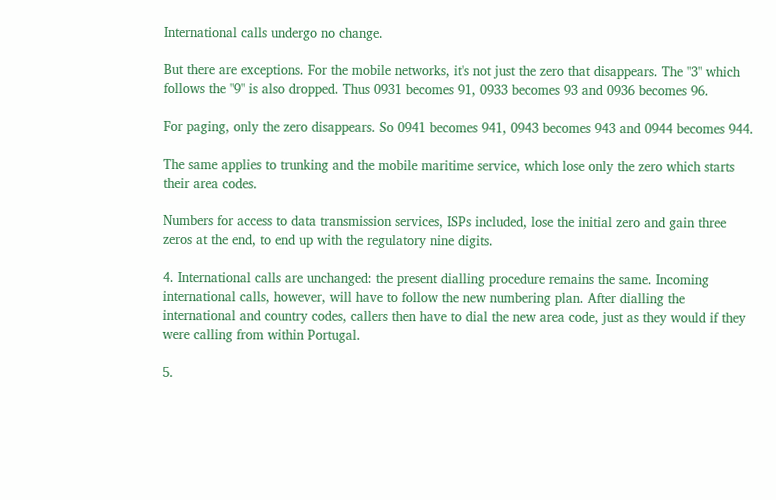International calls undergo no change.

But there are exceptions. For the mobile networks, it's not just the zero that disappears. The "3" which follows the "9" is also dropped. Thus 0931 becomes 91, 0933 becomes 93 and 0936 becomes 96.

For paging, only the zero disappears. So 0941 becomes 941, 0943 becomes 943 and 0944 becomes 944.

The same applies to trunking and the mobile maritime service, which lose only the zero which starts their area codes.

Numbers for access to data transmission services, ISPs included, lose the initial zero and gain three zeros at the end, to end up with the regulatory nine digits.

4. International calls are unchanged: the present dialling procedure remains the same. Incoming international calls, however, will have to follow the new numbering plan. After dialling the international and country codes, callers then have to dial the new area code, just as they would if they were calling from within Portugal.

5.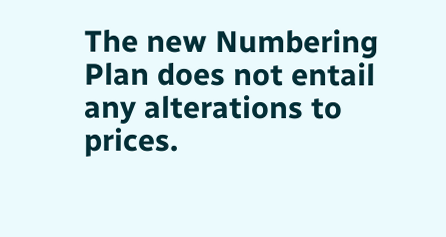The new Numbering Plan does not entail any alterations to prices.